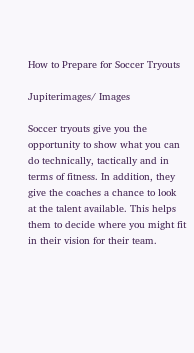How to Prepare for Soccer Tryouts

Jupiterimages/ Images

Soccer tryouts give you the opportunity to show what you can do technically, tactically and in terms of fitness. In addition, they give the coaches a chance to look at the talent available. This helps them to decide where you might fit in their vision for their team.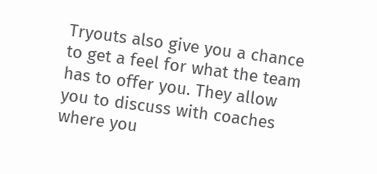Tryouts also give you a chance to get a feel for what the team has to offer you. They allow you to discuss with coaches where you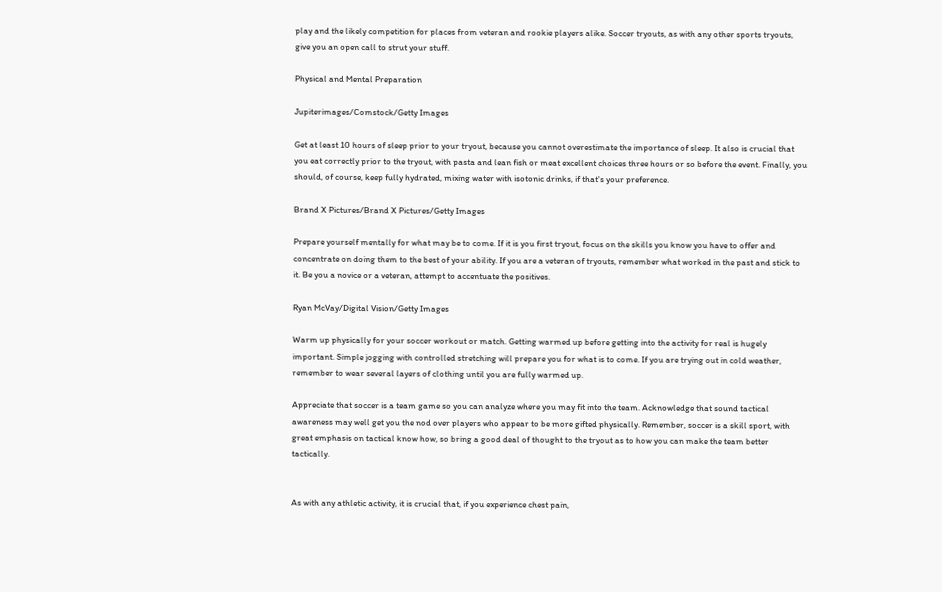play and the likely competition for places from veteran and rookie players alike. Soccer tryouts, as with any other sports tryouts, give you an open call to strut your stuff.

Physical and Mental Preparation

Jupiterimages/Comstock/Getty Images

Get at least 10 hours of sleep prior to your tryout, because you cannot overestimate the importance of sleep. It also is crucial that you eat correctly prior to the tryout, with pasta and lean fish or meat excellent choices three hours or so before the event. Finally, you should, of course, keep fully hydrated, mixing water with isotonic drinks, if that's your preference.

Brand X Pictures/Brand X Pictures/Getty Images

Prepare yourself mentally for what may be to come. If it is you first tryout, focus on the skills you know you have to offer and concentrate on doing them to the best of your ability. If you are a veteran of tryouts, remember what worked in the past and stick to it. Be you a novice or a veteran, attempt to accentuate the positives.

Ryan McVay/Digital Vision/Getty Images

Warm up physically for your soccer workout or match. Getting warmed up before getting into the activity for real is hugely important. Simple jogging with controlled stretching will prepare you for what is to come. If you are trying out in cold weather, remember to wear several layers of clothing until you are fully warmed up.

Appreciate that soccer is a team game so you can analyze where you may fit into the team. Acknowledge that sound tactical awareness may well get you the nod over players who appear to be more gifted physically. Remember, soccer is a skill sport, with great emphasis on tactical know how, so bring a good deal of thought to the tryout as to how you can make the team better tactically.


As with any athletic activity, it is crucial that, if you experience chest pain,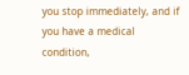you stop immediately, and if you have a medical condition,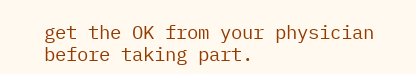get the OK from your physician before taking part.